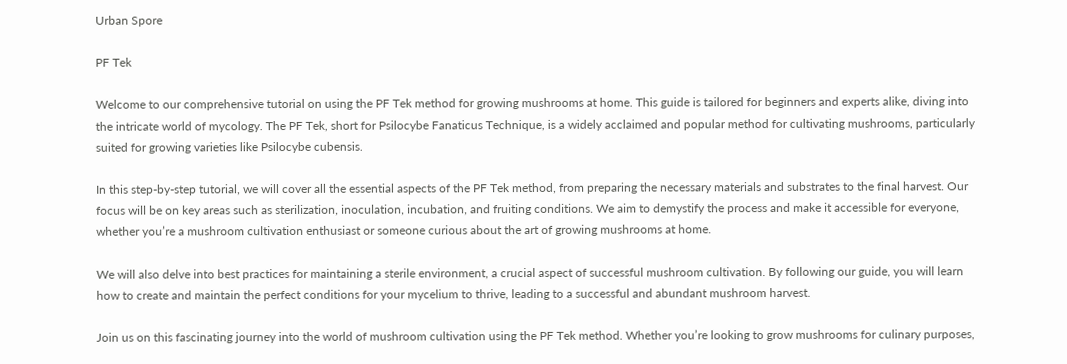Urban Spore

PF Tek

Welcome to our comprehensive tutorial on using the PF Tek method for growing mushrooms at home. This guide is tailored for beginners and experts alike, diving into the intricate world of mycology. The PF Tek, short for Psilocybe Fanaticus Technique, is a widely acclaimed and popular method for cultivating mushrooms, particularly suited for growing varieties like Psilocybe cubensis.

In this step-by-step tutorial, we will cover all the essential aspects of the PF Tek method, from preparing the necessary materials and substrates to the final harvest. Our focus will be on key areas such as sterilization, inoculation, incubation, and fruiting conditions. We aim to demystify the process and make it accessible for everyone, whether you’re a mushroom cultivation enthusiast or someone curious about the art of growing mushrooms at home.

We will also delve into best practices for maintaining a sterile environment, a crucial aspect of successful mushroom cultivation. By following our guide, you will learn how to create and maintain the perfect conditions for your mycelium to thrive, leading to a successful and abundant mushroom harvest.

Join us on this fascinating journey into the world of mushroom cultivation using the PF Tek method. Whether you’re looking to grow mushrooms for culinary purposes,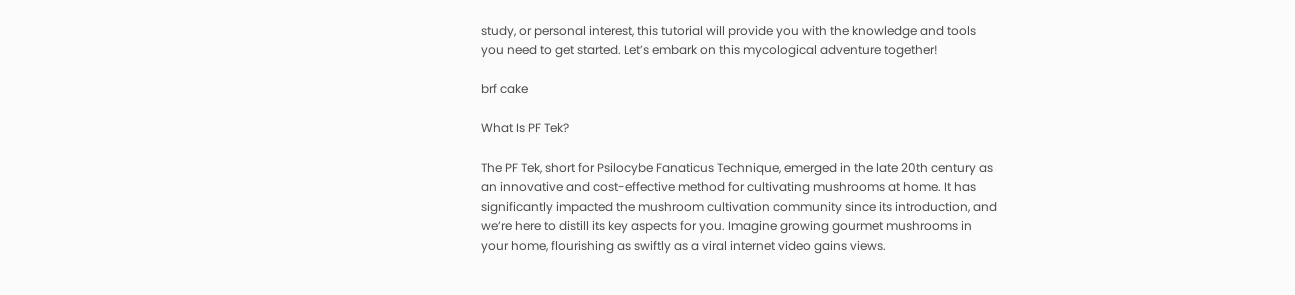study, or personal interest, this tutorial will provide you with the knowledge and tools you need to get started. Let’s embark on this mycological adventure together!

brf cake

What Is PF Tek?

The PF Tek, short for Psilocybe Fanaticus Technique, emerged in the late 20th century as an innovative and cost-effective method for cultivating mushrooms at home. It has significantly impacted the mushroom cultivation community since its introduction, and we’re here to distill its key aspects for you. Imagine growing gourmet mushrooms in your home, flourishing as swiftly as a viral internet video gains views.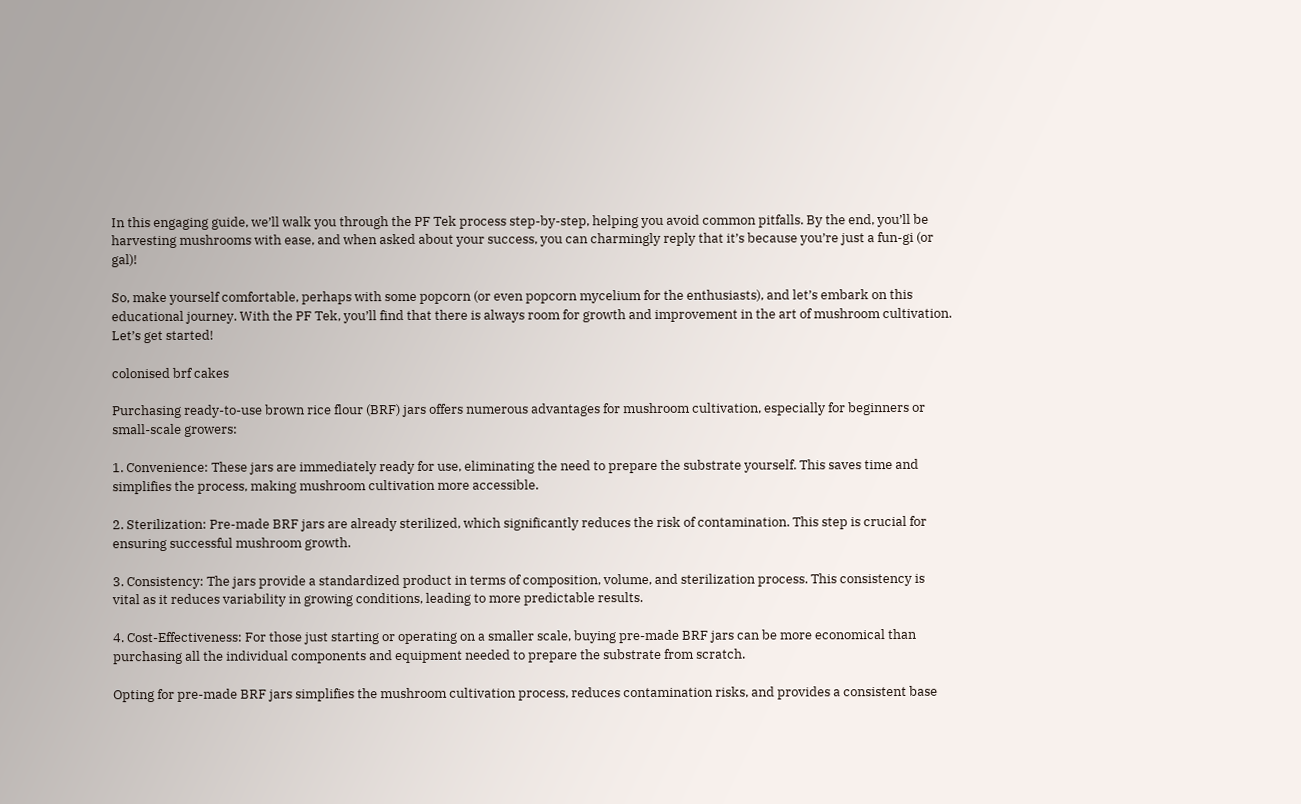In this engaging guide, we’ll walk you through the PF Tek process step-by-step, helping you avoid common pitfalls. By the end, you’ll be harvesting mushrooms with ease, and when asked about your success, you can charmingly reply that it’s because you’re just a fun-gi (or gal)!

So, make yourself comfortable, perhaps with some popcorn (or even popcorn mycelium for the enthusiasts), and let’s embark on this educational journey. With the PF Tek, you’ll find that there is always room for growth and improvement in the art of mushroom cultivation. Let’s get started!

colonised brf cakes

Purchasing ready-to-use brown rice flour (BRF) jars offers numerous advantages for mushroom cultivation, especially for beginners or small-scale growers:

1. Convenience: These jars are immediately ready for use, eliminating the need to prepare the substrate yourself. This saves time and simplifies the process, making mushroom cultivation more accessible.

2. Sterilization: Pre-made BRF jars are already sterilized, which significantly reduces the risk of contamination. This step is crucial for ensuring successful mushroom growth.

3. Consistency: The jars provide a standardized product in terms of composition, volume, and sterilization process. This consistency is vital as it reduces variability in growing conditions, leading to more predictable results.

4. Cost-Effectiveness: For those just starting or operating on a smaller scale, buying pre-made BRF jars can be more economical than purchasing all the individual components and equipment needed to prepare the substrate from scratch.

Opting for pre-made BRF jars simplifies the mushroom cultivation process, reduces contamination risks, and provides a consistent base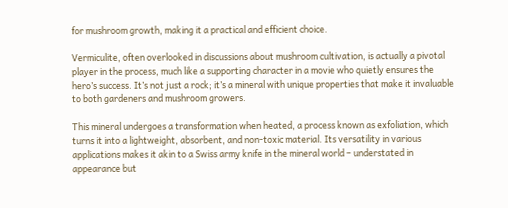for mushroom growth, making it a practical and efficient choice.

Vermiculite, often overlooked in discussions about mushroom cultivation, is actually a pivotal player in the process, much like a supporting character in a movie who quietly ensures the hero’s success. It’s not just a rock; it’s a mineral with unique properties that make it invaluable to both gardeners and mushroom growers.

This mineral undergoes a transformation when heated, a process known as exfoliation, which turns it into a lightweight, absorbent, and non-toxic material. Its versatility in various applications makes it akin to a Swiss army knife in the mineral world – understated in appearance but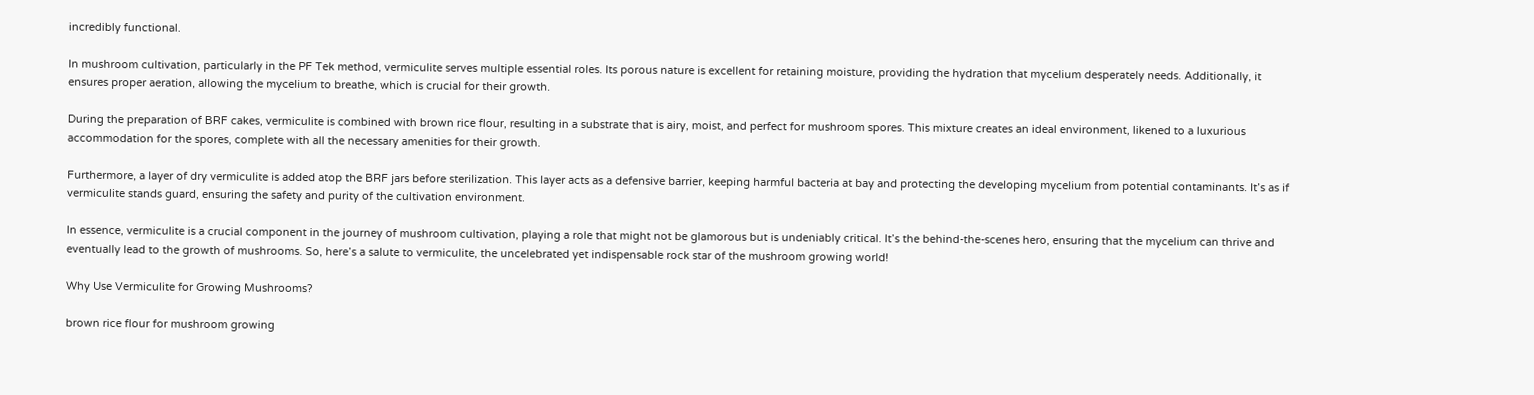incredibly functional.

In mushroom cultivation, particularly in the PF Tek method, vermiculite serves multiple essential roles. Its porous nature is excellent for retaining moisture, providing the hydration that mycelium desperately needs. Additionally, it ensures proper aeration, allowing the mycelium to breathe, which is crucial for their growth.

During the preparation of BRF cakes, vermiculite is combined with brown rice flour, resulting in a substrate that is airy, moist, and perfect for mushroom spores. This mixture creates an ideal environment, likened to a luxurious accommodation for the spores, complete with all the necessary amenities for their growth.

Furthermore, a layer of dry vermiculite is added atop the BRF jars before sterilization. This layer acts as a defensive barrier, keeping harmful bacteria at bay and protecting the developing mycelium from potential contaminants. It’s as if vermiculite stands guard, ensuring the safety and purity of the cultivation environment.

In essence, vermiculite is a crucial component in the journey of mushroom cultivation, playing a role that might not be glamorous but is undeniably critical. It’s the behind-the-scenes hero, ensuring that the mycelium can thrive and eventually lead to the growth of mushrooms. So, here’s a salute to vermiculite, the uncelebrated yet indispensable rock star of the mushroom growing world!

Why Use Vermiculite for Growing Mushrooms?

brown rice flour for mushroom growing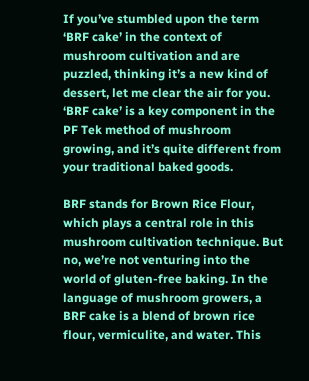If you’ve stumbled upon the term ‘BRF cake’ in the context of mushroom cultivation and are puzzled, thinking it’s a new kind of dessert, let me clear the air for you. ‘BRF cake’ is a key component in the PF Tek method of mushroom growing, and it’s quite different from your traditional baked goods.

BRF stands for Brown Rice Flour, which plays a central role in this mushroom cultivation technique. But no, we’re not venturing into the world of gluten-free baking. In the language of mushroom growers, a BRF cake is a blend of brown rice flour, vermiculite, and water. This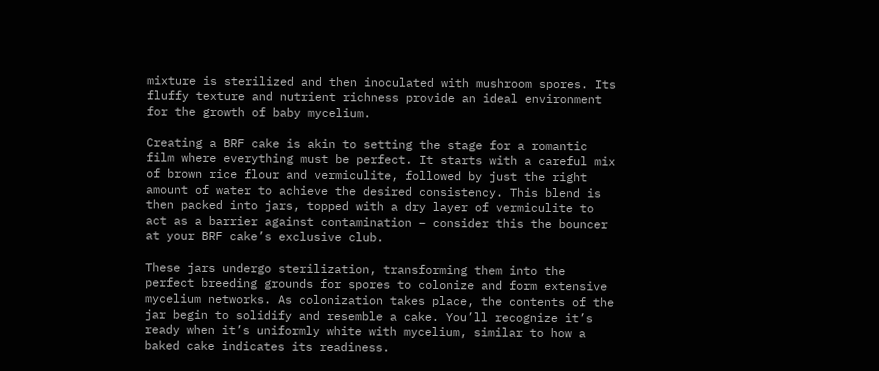mixture is sterilized and then inoculated with mushroom spores. Its fluffy texture and nutrient richness provide an ideal environment for the growth of baby mycelium.

Creating a BRF cake is akin to setting the stage for a romantic film where everything must be perfect. It starts with a careful mix of brown rice flour and vermiculite, followed by just the right amount of water to achieve the desired consistency. This blend is then packed into jars, topped with a dry layer of vermiculite to act as a barrier against contamination – consider this the bouncer at your BRF cake’s exclusive club.

These jars undergo sterilization, transforming them into the perfect breeding grounds for spores to colonize and form extensive mycelium networks. As colonization takes place, the contents of the jar begin to solidify and resemble a cake. You’ll recognize it’s ready when it’s uniformly white with mycelium, similar to how a baked cake indicates its readiness.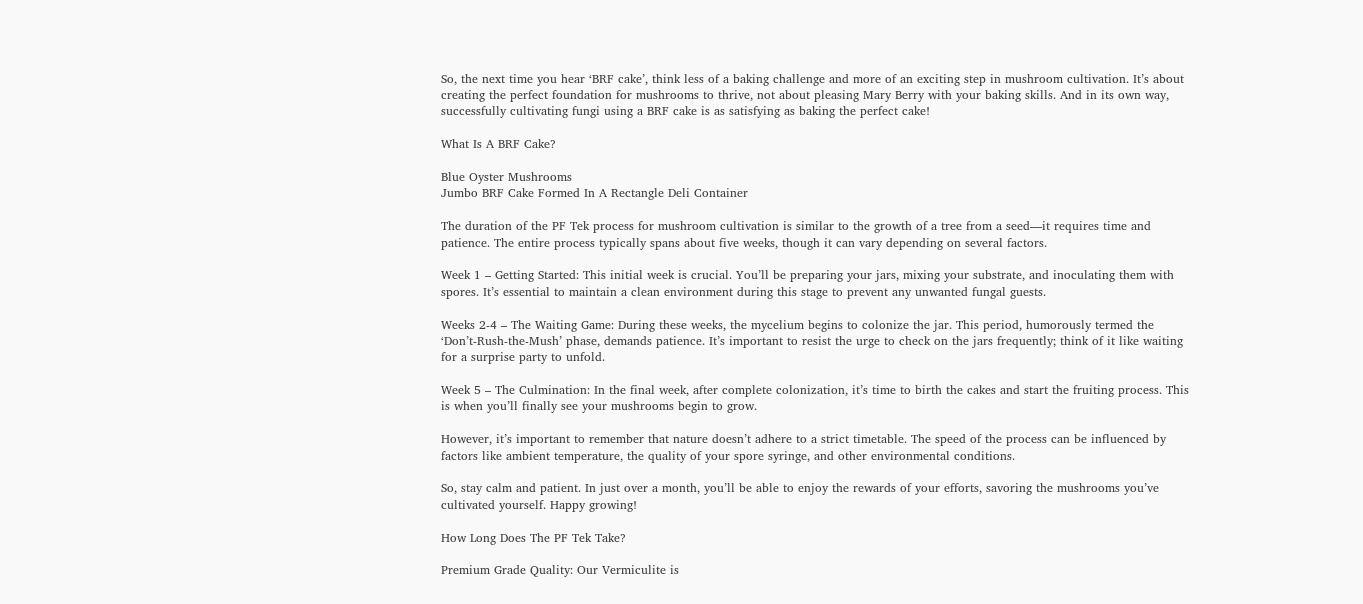So, the next time you hear ‘BRF cake’, think less of a baking challenge and more of an exciting step in mushroom cultivation. It’s about creating the perfect foundation for mushrooms to thrive, not about pleasing Mary Berry with your baking skills. And in its own way, successfully cultivating fungi using a BRF cake is as satisfying as baking the perfect cake!

What Is A BRF Cake?

Blue Oyster Mushrooms
Jumbo BRF Cake Formed In A Rectangle Deli Container

The duration of the PF Tek process for mushroom cultivation is similar to the growth of a tree from a seed—it requires time and patience. The entire process typically spans about five weeks, though it can vary depending on several factors.

Week 1 – Getting Started: This initial week is crucial. You’ll be preparing your jars, mixing your substrate, and inoculating them with spores. It’s essential to maintain a clean environment during this stage to prevent any unwanted fungal guests.

Weeks 2-4 – The Waiting Game: During these weeks, the mycelium begins to colonize the jar. This period, humorously termed the ‘Don’t-Rush-the-Mush’ phase, demands patience. It’s important to resist the urge to check on the jars frequently; think of it like waiting for a surprise party to unfold.

Week 5 – The Culmination: In the final week, after complete colonization, it’s time to birth the cakes and start the fruiting process. This is when you’ll finally see your mushrooms begin to grow.

However, it’s important to remember that nature doesn’t adhere to a strict timetable. The speed of the process can be influenced by factors like ambient temperature, the quality of your spore syringe, and other environmental conditions.

So, stay calm and patient. In just over a month, you’ll be able to enjoy the rewards of your efforts, savoring the mushrooms you’ve cultivated yourself. Happy growing!

How Long Does The PF Tek Take?

Premium Grade Quality: Our Vermiculite is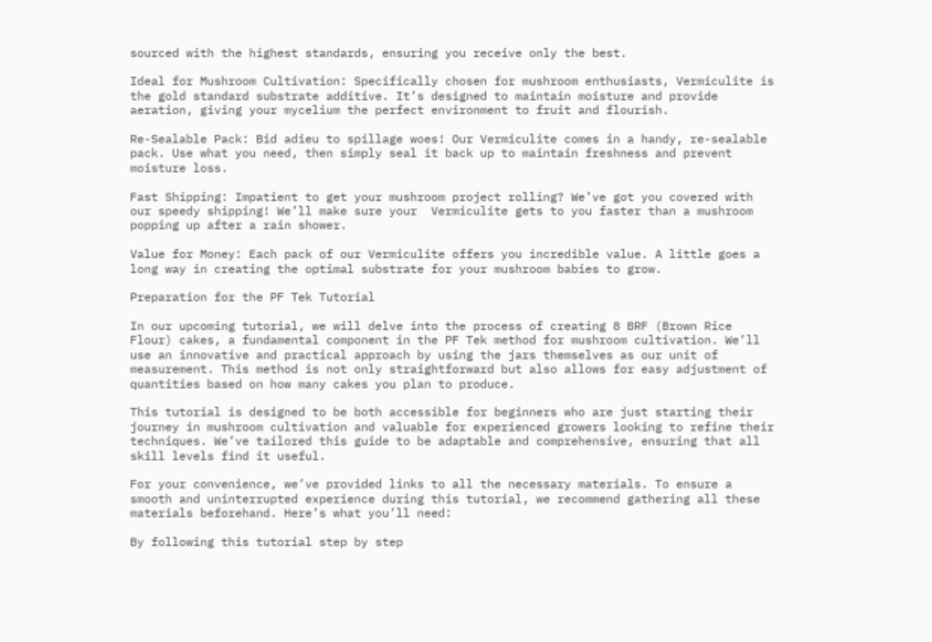sourced with the highest standards, ensuring you receive only the best.

Ideal for Mushroom Cultivation: Specifically chosen for mushroom enthusiasts, Vermiculite is the gold standard substrate additive. It’s designed to maintain moisture and provide aeration, giving your mycelium the perfect environment to fruit and flourish.

Re-Sealable Pack: Bid adieu to spillage woes! Our Vermiculite comes in a handy, re-sealable pack. Use what you need, then simply seal it back up to maintain freshness and prevent moisture loss.

Fast Shipping: Impatient to get your mushroom project rolling? We’ve got you covered with our speedy shipping! We’ll make sure your  Vermiculite gets to you faster than a mushroom popping up after a rain shower.

Value for Money: Each pack of our Vermiculite offers you incredible value. A little goes a long way in creating the optimal substrate for your mushroom babies to grow.

Preparation for the PF Tek Tutorial

In our upcoming tutorial, we will delve into the process of creating 8 BRF (Brown Rice Flour) cakes, a fundamental component in the PF Tek method for mushroom cultivation. We’ll use an innovative and practical approach by using the jars themselves as our unit of measurement. This method is not only straightforward but also allows for easy adjustment of quantities based on how many cakes you plan to produce.

This tutorial is designed to be both accessible for beginners who are just starting their journey in mushroom cultivation and valuable for experienced growers looking to refine their techniques. We’ve tailored this guide to be adaptable and comprehensive, ensuring that all skill levels find it useful.

For your convenience, we’ve provided links to all the necessary materials. To ensure a smooth and uninterrupted experience during this tutorial, we recommend gathering all these materials beforehand. Here’s what you’ll need:

By following this tutorial step by step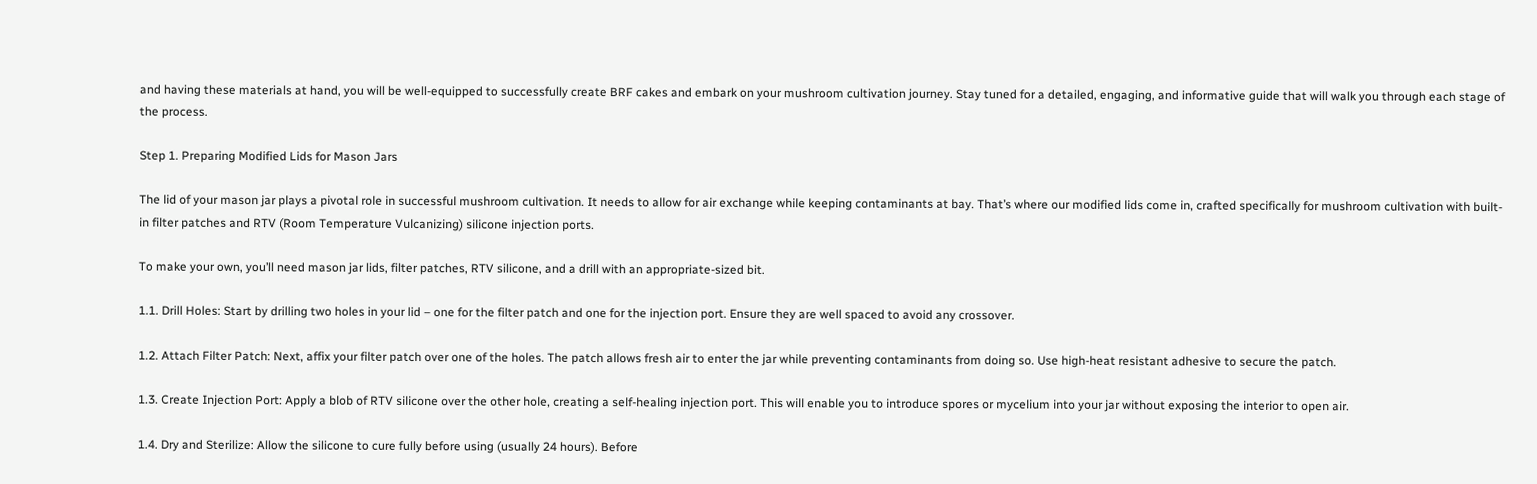and having these materials at hand, you will be well-equipped to successfully create BRF cakes and embark on your mushroom cultivation journey. Stay tuned for a detailed, engaging, and informative guide that will walk you through each stage of the process.

Step 1. Preparing Modified Lids for Mason Jars

The lid of your mason jar plays a pivotal role in successful mushroom cultivation. It needs to allow for air exchange while keeping contaminants at bay. That’s where our modified lids come in, crafted specifically for mushroom cultivation with built-in filter patches and RTV (Room Temperature Vulcanizing) silicone injection ports.

To make your own, you’ll need mason jar lids, filter patches, RTV silicone, and a drill with an appropriate-sized bit.

1.1. Drill Holes: Start by drilling two holes in your lid – one for the filter patch and one for the injection port. Ensure they are well spaced to avoid any crossover.

1.2. Attach Filter Patch: Next, affix your filter patch over one of the holes. The patch allows fresh air to enter the jar while preventing contaminants from doing so. Use high-heat resistant adhesive to secure the patch.

1.3. Create Injection Port: Apply a blob of RTV silicone over the other hole, creating a self-healing injection port. This will enable you to introduce spores or mycelium into your jar without exposing the interior to open air.

1.4. Dry and Sterilize: Allow the silicone to cure fully before using (usually 24 hours). Before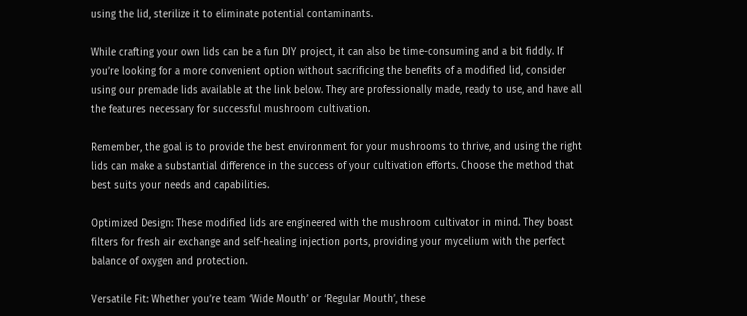using the lid, sterilize it to eliminate potential contaminants.

While crafting your own lids can be a fun DIY project, it can also be time-consuming and a bit fiddly. If you’re looking for a more convenient option without sacrificing the benefits of a modified lid, consider using our premade lids available at the link below. They are professionally made, ready to use, and have all the features necessary for successful mushroom cultivation.

Remember, the goal is to provide the best environment for your mushrooms to thrive, and using the right lids can make a substantial difference in the success of your cultivation efforts. Choose the method that best suits your needs and capabilities.

Optimized Design: These modified lids are engineered with the mushroom cultivator in mind. They boast filters for fresh air exchange and self-healing injection ports, providing your mycelium with the perfect balance of oxygen and protection.

Versatile Fit: Whether you’re team ‘Wide Mouth’ or ‘Regular Mouth’, these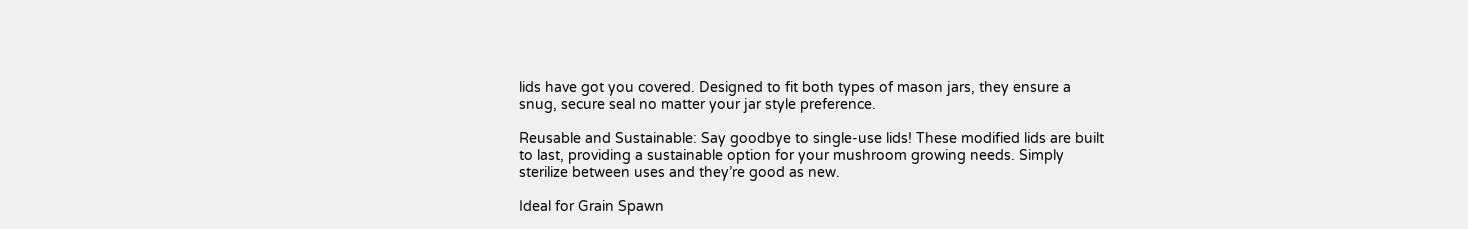lids have got you covered. Designed to fit both types of mason jars, they ensure a snug, secure seal no matter your jar style preference.

Reusable and Sustainable: Say goodbye to single-use lids! These modified lids are built to last, providing a sustainable option for your mushroom growing needs. Simply sterilize between uses and they’re good as new.

Ideal for Grain Spawn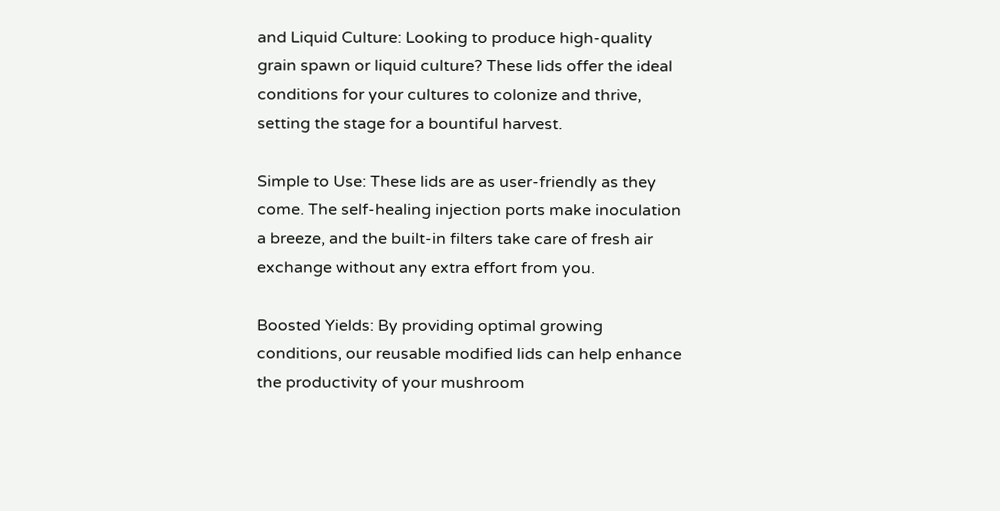and Liquid Culture: Looking to produce high-quality grain spawn or liquid culture? These lids offer the ideal conditions for your cultures to colonize and thrive, setting the stage for a bountiful harvest.

Simple to Use: These lids are as user-friendly as they come. The self-healing injection ports make inoculation a breeze, and the built-in filters take care of fresh air exchange without any extra effort from you.

Boosted Yields: By providing optimal growing conditions, our reusable modified lids can help enhance the productivity of your mushroom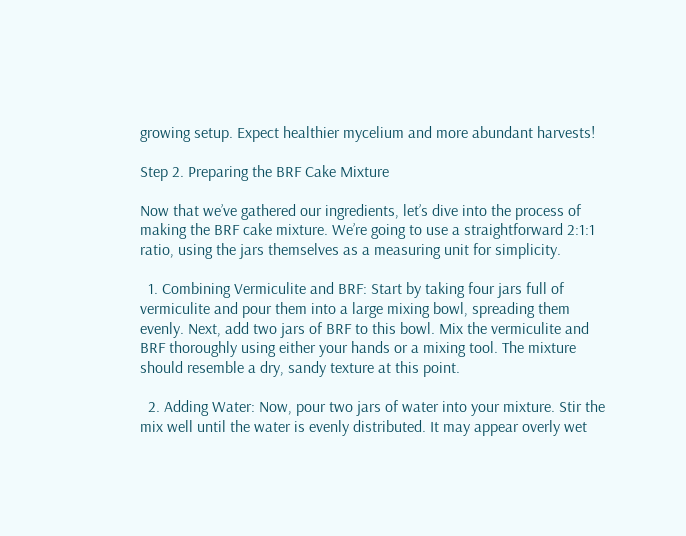growing setup. Expect healthier mycelium and more abundant harvests!

Step 2. Preparing the BRF Cake Mixture

Now that we’ve gathered our ingredients, let’s dive into the process of making the BRF cake mixture. We’re going to use a straightforward 2:1:1 ratio, using the jars themselves as a measuring unit for simplicity.

  1. Combining Vermiculite and BRF: Start by taking four jars full of vermiculite and pour them into a large mixing bowl, spreading them evenly. Next, add two jars of BRF to this bowl. Mix the vermiculite and BRF thoroughly using either your hands or a mixing tool. The mixture should resemble a dry, sandy texture at this point.

  2. Adding Water: Now, pour two jars of water into your mixture. Stir the mix well until the water is evenly distributed. It may appear overly wet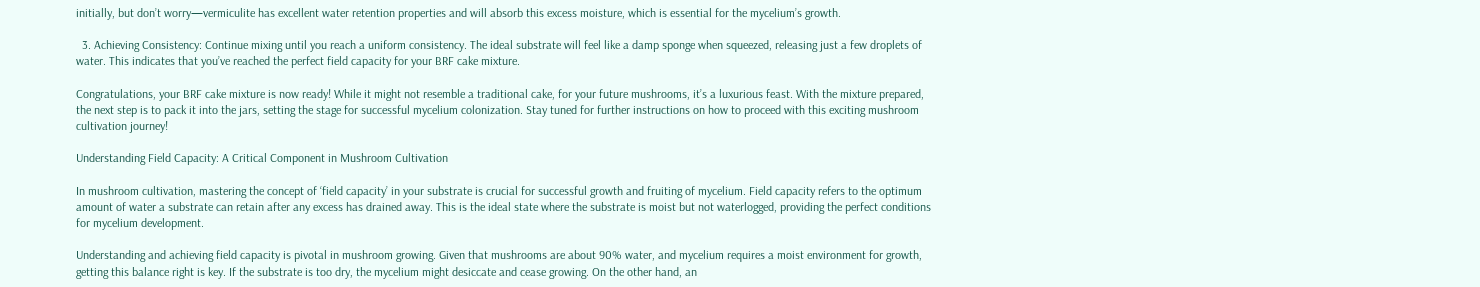initially, but don’t worry—vermiculite has excellent water retention properties and will absorb this excess moisture, which is essential for the mycelium’s growth.

  3. Achieving Consistency: Continue mixing until you reach a uniform consistency. The ideal substrate will feel like a damp sponge when squeezed, releasing just a few droplets of water. This indicates that you’ve reached the perfect field capacity for your BRF cake mixture.

Congratulations, your BRF cake mixture is now ready! While it might not resemble a traditional cake, for your future mushrooms, it’s a luxurious feast. With the mixture prepared, the next step is to pack it into the jars, setting the stage for successful mycelium colonization. Stay tuned for further instructions on how to proceed with this exciting mushroom cultivation journey!

Understanding Field Capacity: A Critical Component in Mushroom Cultivation

In mushroom cultivation, mastering the concept of ‘field capacity’ in your substrate is crucial for successful growth and fruiting of mycelium. Field capacity refers to the optimum amount of water a substrate can retain after any excess has drained away. This is the ideal state where the substrate is moist but not waterlogged, providing the perfect conditions for mycelium development.

Understanding and achieving field capacity is pivotal in mushroom growing. Given that mushrooms are about 90% water, and mycelium requires a moist environment for growth, getting this balance right is key. If the substrate is too dry, the mycelium might desiccate and cease growing. On the other hand, an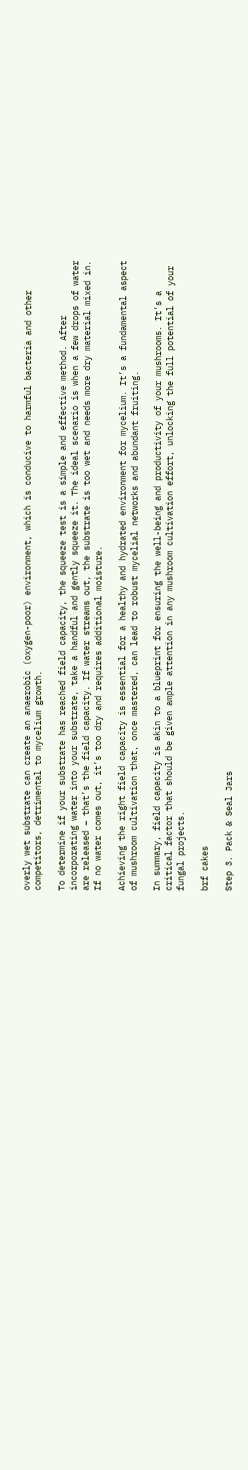overly wet substrate can create an anaerobic (oxygen-poor) environment, which is conducive to harmful bacteria and other competitors, detrimental to mycelium growth.

To determine if your substrate has reached field capacity, the squeeze test is a simple and effective method. After incorporating water into your substrate, take a handful and gently squeeze it. The ideal scenario is when a few drops of water are released – that’s the field capacity. If water streams out, the substrate is too wet and needs more dry material mixed in. If no water comes out, it’s too dry and requires additional moisture.

Achieving the right field capacity is essential for a healthy and hydrated environment for mycelium. It’s a fundamental aspect of mushroom cultivation that, once mastered, can lead to robust mycelial networks and abundant fruiting.

In summary, field capacity is akin to a blueprint for ensuring the well-being and productivity of your mushrooms. It’s a critical factor that should be given ample attention in any mushroom cultivation effort, unlocking the full potential of your fungal projects.

brf cakes

Step 3. Pack & Seal Jars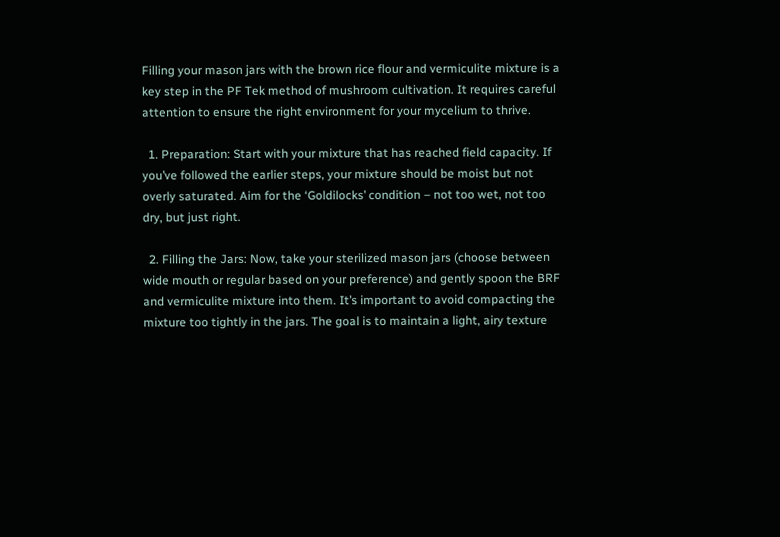Filling your mason jars with the brown rice flour and vermiculite mixture is a key step in the PF Tek method of mushroom cultivation. It requires careful attention to ensure the right environment for your mycelium to thrive.

  1. Preparation: Start with your mixture that has reached field capacity. If you’ve followed the earlier steps, your mixture should be moist but not overly saturated. Aim for the ‘Goldilocks’ condition – not too wet, not too dry, but just right.

  2. Filling the Jars: Now, take your sterilized mason jars (choose between wide mouth or regular based on your preference) and gently spoon the BRF and vermiculite mixture into them. It’s important to avoid compacting the mixture too tightly in the jars. The goal is to maintain a light, airy texture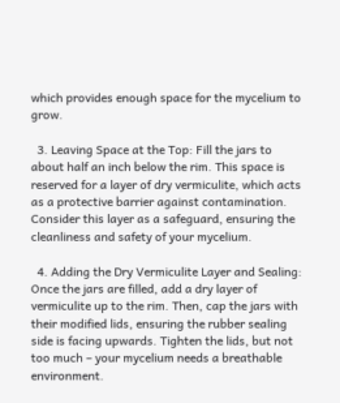which provides enough space for the mycelium to grow.

  3. Leaving Space at the Top: Fill the jars to about half an inch below the rim. This space is reserved for a layer of dry vermiculite, which acts as a protective barrier against contamination. Consider this layer as a safeguard, ensuring the cleanliness and safety of your mycelium.

  4. Adding the Dry Vermiculite Layer and Sealing: Once the jars are filled, add a dry layer of vermiculite up to the rim. Then, cap the jars with their modified lids, ensuring the rubber sealing side is facing upwards. Tighten the lids, but not too much – your mycelium needs a breathable environment.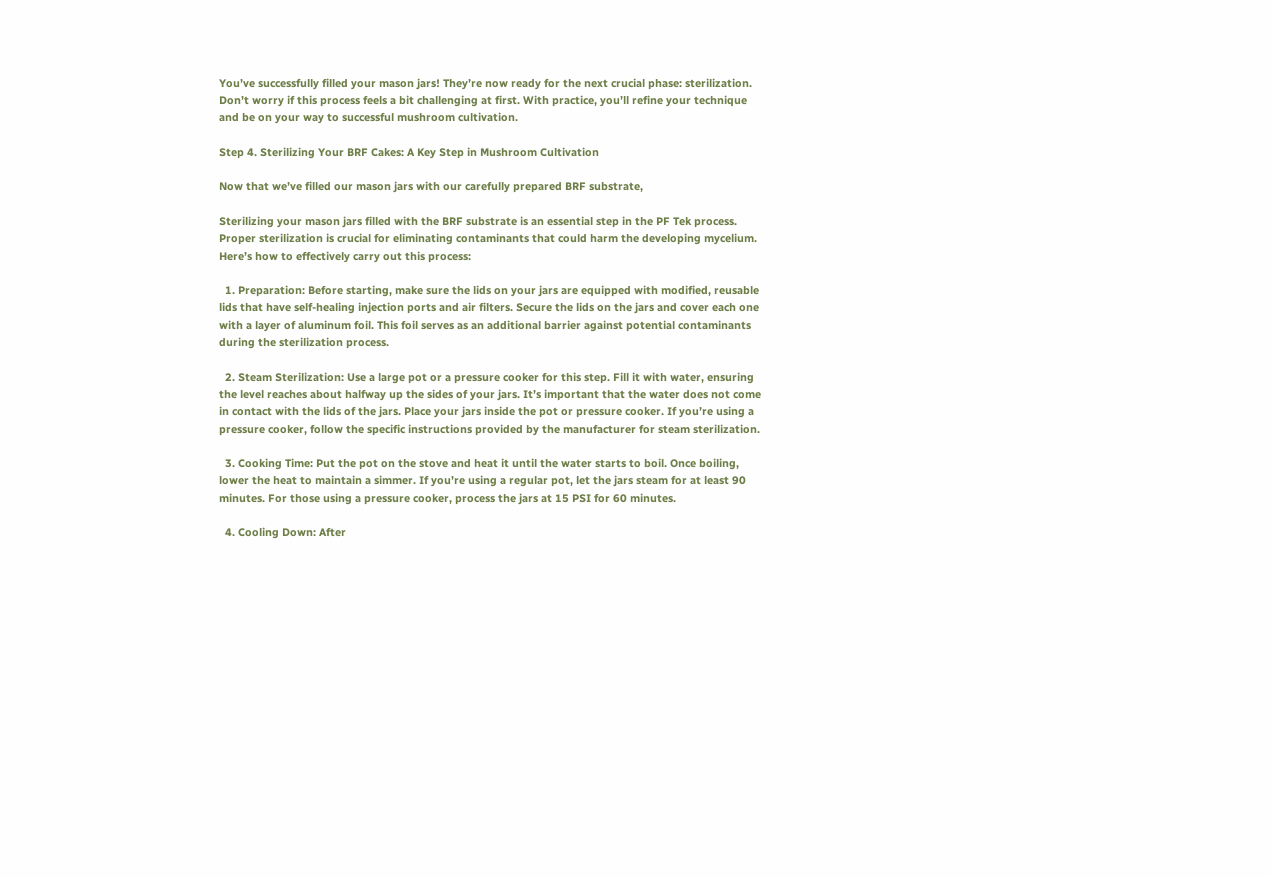You’ve successfully filled your mason jars! They’re now ready for the next crucial phase: sterilization. Don’t worry if this process feels a bit challenging at first. With practice, you’ll refine your technique and be on your way to successful mushroom cultivation.

Step 4. Sterilizing Your BRF Cakes: A Key Step in Mushroom Cultivation

Now that we’ve filled our mason jars with our carefully prepared BRF substrate,

Sterilizing your mason jars filled with the BRF substrate is an essential step in the PF Tek process. Proper sterilization is crucial for eliminating contaminants that could harm the developing mycelium. Here’s how to effectively carry out this process:

  1. Preparation: Before starting, make sure the lids on your jars are equipped with modified, reusable lids that have self-healing injection ports and air filters. Secure the lids on the jars and cover each one with a layer of aluminum foil. This foil serves as an additional barrier against potential contaminants during the sterilization process.

  2. Steam Sterilization: Use a large pot or a pressure cooker for this step. Fill it with water, ensuring the level reaches about halfway up the sides of your jars. It’s important that the water does not come in contact with the lids of the jars. Place your jars inside the pot or pressure cooker. If you’re using a pressure cooker, follow the specific instructions provided by the manufacturer for steam sterilization.

  3. Cooking Time: Put the pot on the stove and heat it until the water starts to boil. Once boiling, lower the heat to maintain a simmer. If you’re using a regular pot, let the jars steam for at least 90 minutes. For those using a pressure cooker, process the jars at 15 PSI for 60 minutes.

  4. Cooling Down: After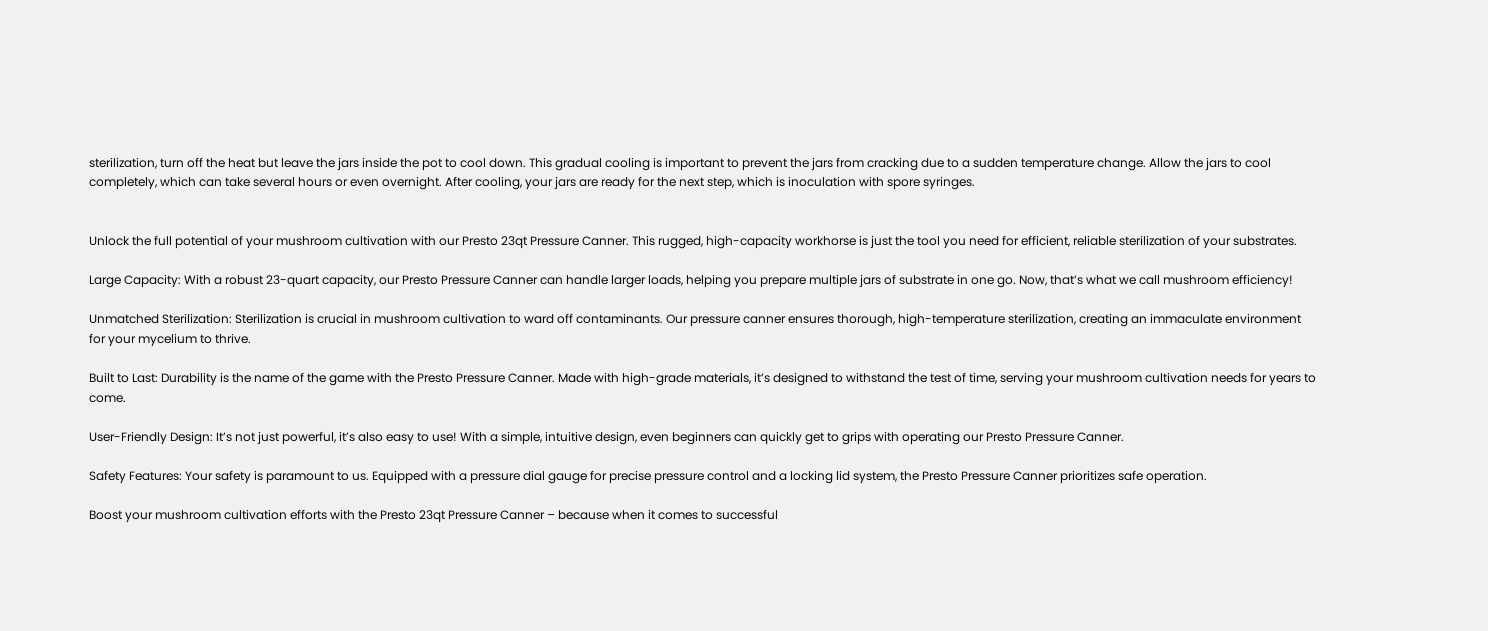sterilization, turn off the heat but leave the jars inside the pot to cool down. This gradual cooling is important to prevent the jars from cracking due to a sudden temperature change. Allow the jars to cool completely, which can take several hours or even overnight. After cooling, your jars are ready for the next step, which is inoculation with spore syringes.


Unlock the full potential of your mushroom cultivation with our Presto 23qt Pressure Canner. This rugged, high-capacity workhorse is just the tool you need for efficient, reliable sterilization of your substrates.

Large Capacity: With a robust 23-quart capacity, our Presto Pressure Canner can handle larger loads, helping you prepare multiple jars of substrate in one go. Now, that’s what we call mushroom efficiency!

Unmatched Sterilization: Sterilization is crucial in mushroom cultivation to ward off contaminants. Our pressure canner ensures thorough, high-temperature sterilization, creating an immaculate environment for your mycelium to thrive.

Built to Last: Durability is the name of the game with the Presto Pressure Canner. Made with high-grade materials, it’s designed to withstand the test of time, serving your mushroom cultivation needs for years to come.

User-Friendly Design: It’s not just powerful, it’s also easy to use! With a simple, intuitive design, even beginners can quickly get to grips with operating our Presto Pressure Canner.

Safety Features: Your safety is paramount to us. Equipped with a pressure dial gauge for precise pressure control and a locking lid system, the Presto Pressure Canner prioritizes safe operation.

Boost your mushroom cultivation efforts with the Presto 23qt Pressure Canner – because when it comes to successful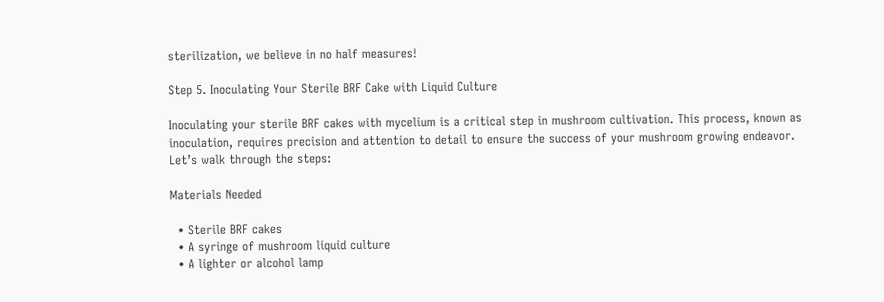sterilization, we believe in no half measures!

Step 5. Inoculating Your Sterile BRF Cake with Liquid Culture

Inoculating your sterile BRF cakes with mycelium is a critical step in mushroom cultivation. This process, known as inoculation, requires precision and attention to detail to ensure the success of your mushroom growing endeavor. Let’s walk through the steps:

Materials Needed

  • Sterile BRF cakes
  • A syringe of mushroom liquid culture
  • A lighter or alcohol lamp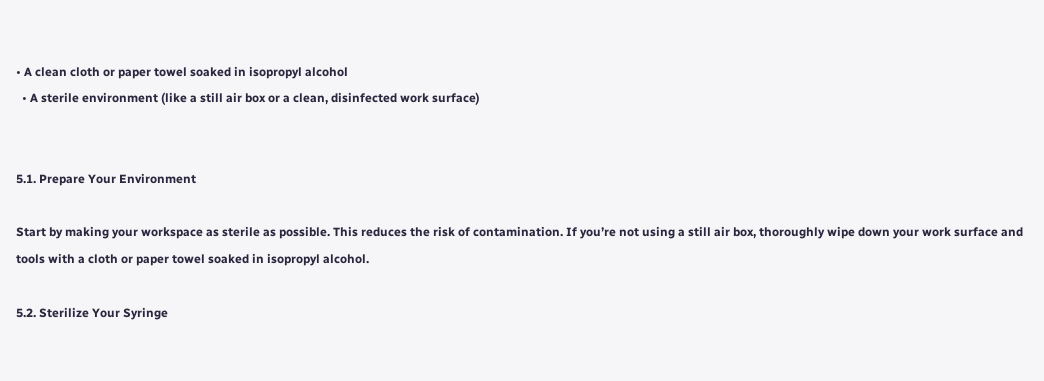• A clean cloth or paper towel soaked in isopropyl alcohol
  • A sterile environment (like a still air box or a clean, disinfected work surface)


5.1. Prepare Your Environment

Start by making your workspace as sterile as possible. This reduces the risk of contamination. If you’re not using a still air box, thoroughly wipe down your work surface and tools with a cloth or paper towel soaked in isopropyl alcohol.

5.2. Sterilize Your Syringe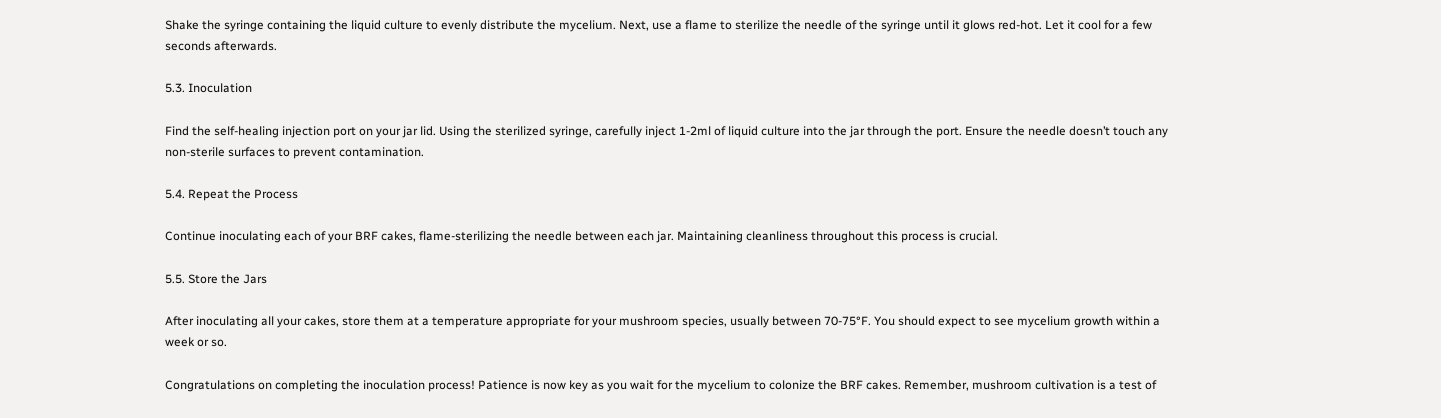Shake the syringe containing the liquid culture to evenly distribute the mycelium. Next, use a flame to sterilize the needle of the syringe until it glows red-hot. Let it cool for a few seconds afterwards.

5.3. Inoculation

Find the self-healing injection port on your jar lid. Using the sterilized syringe, carefully inject 1-2ml of liquid culture into the jar through the port. Ensure the needle doesn’t touch any non-sterile surfaces to prevent contamination.

5.4. Repeat the Process

Continue inoculating each of your BRF cakes, flame-sterilizing the needle between each jar. Maintaining cleanliness throughout this process is crucial.

5.5. Store the Jars

After inoculating all your cakes, store them at a temperature appropriate for your mushroom species, usually between 70-75°F. You should expect to see mycelium growth within a week or so.

Congratulations on completing the inoculation process! Patience is now key as you wait for the mycelium to colonize the BRF cakes. Remember, mushroom cultivation is a test of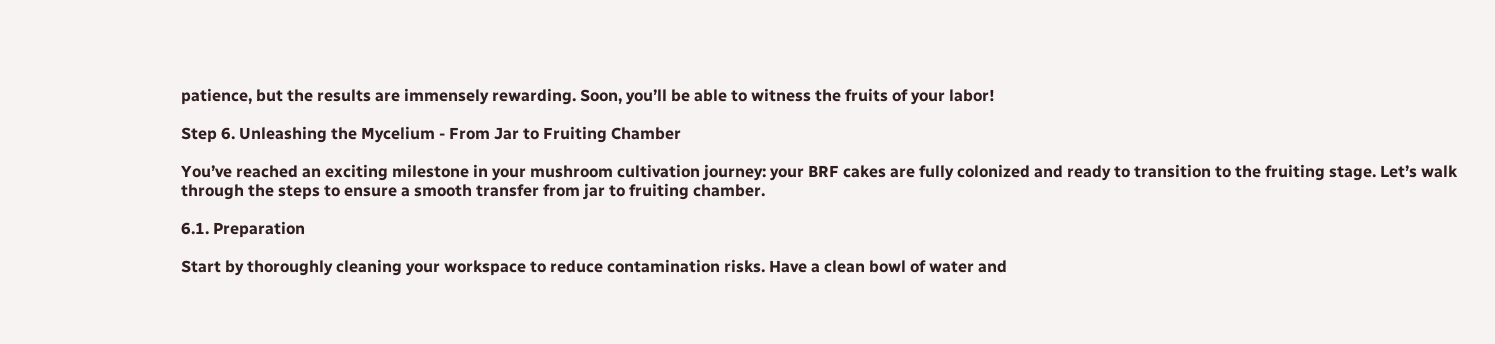patience, but the results are immensely rewarding. Soon, you’ll be able to witness the fruits of your labor!

Step 6. Unleashing the Mycelium - From Jar to Fruiting Chamber

You’ve reached an exciting milestone in your mushroom cultivation journey: your BRF cakes are fully colonized and ready to transition to the fruiting stage. Let’s walk through the steps to ensure a smooth transfer from jar to fruiting chamber.

6.1. Preparation

Start by thoroughly cleaning your workspace to reduce contamination risks. Have a clean bowl of water and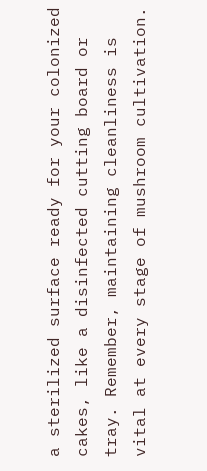a sterilized surface ready for your colonized cakes, like a disinfected cutting board or tray. Remember, maintaining cleanliness is vital at every stage of mushroom cultivation.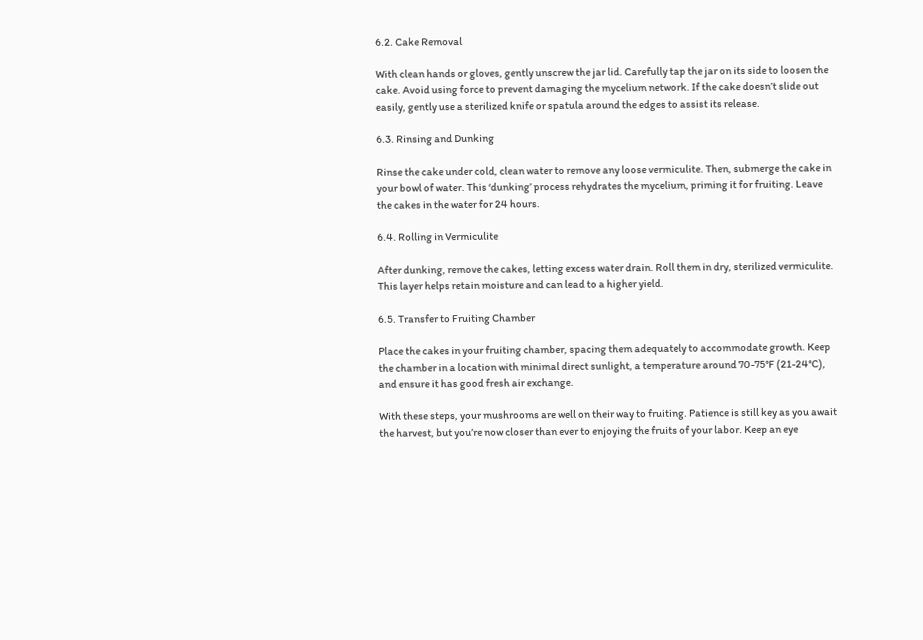6.2. Cake Removal

With clean hands or gloves, gently unscrew the jar lid. Carefully tap the jar on its side to loosen the cake. Avoid using force to prevent damaging the mycelium network. If the cake doesn’t slide out easily, gently use a sterilized knife or spatula around the edges to assist its release.

6.3. Rinsing and Dunking

Rinse the cake under cold, clean water to remove any loose vermiculite. Then, submerge the cake in your bowl of water. This ‘dunking’ process rehydrates the mycelium, priming it for fruiting. Leave the cakes in the water for 24 hours.

6.4. Rolling in Vermiculite

After dunking, remove the cakes, letting excess water drain. Roll them in dry, sterilized vermiculite. This layer helps retain moisture and can lead to a higher yield.

6.5. Transfer to Fruiting Chamber

Place the cakes in your fruiting chamber, spacing them adequately to accommodate growth. Keep the chamber in a location with minimal direct sunlight, a temperature around 70-75°F (21-24°C), and ensure it has good fresh air exchange.

With these steps, your mushrooms are well on their way to fruiting. Patience is still key as you await the harvest, but you’re now closer than ever to enjoying the fruits of your labor. Keep an eye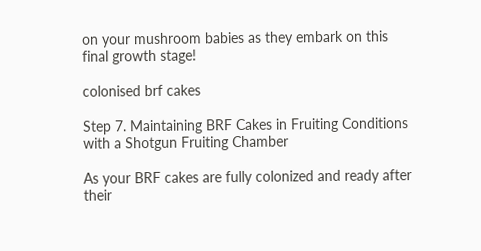on your mushroom babies as they embark on this final growth stage!

colonised brf cakes

Step 7. Maintaining BRF Cakes in Fruiting Conditions with a Shotgun Fruiting Chamber

As your BRF cakes are fully colonized and ready after their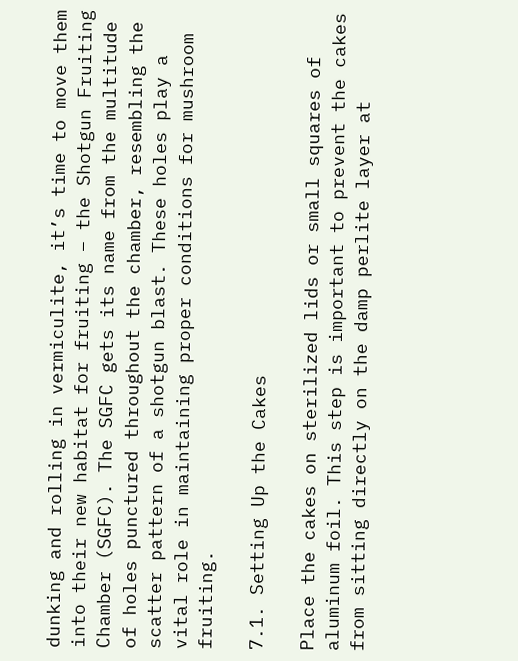dunking and rolling in vermiculite, it’s time to move them into their new habitat for fruiting – the Shotgun Fruiting Chamber (SGFC). The SGFC gets its name from the multitude of holes punctured throughout the chamber, resembling the scatter pattern of a shotgun blast. These holes play a vital role in maintaining proper conditions for mushroom fruiting.

7.1. Setting Up the Cakes

Place the cakes on sterilized lids or small squares of aluminum foil. This step is important to prevent the cakes from sitting directly on the damp perlite layer at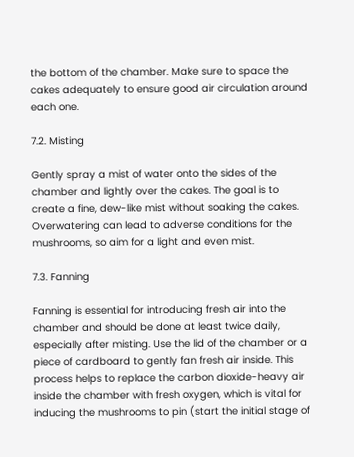the bottom of the chamber. Make sure to space the cakes adequately to ensure good air circulation around each one.

7.2. Misting

Gently spray a mist of water onto the sides of the chamber and lightly over the cakes. The goal is to create a fine, dew-like mist without soaking the cakes. Overwatering can lead to adverse conditions for the mushrooms, so aim for a light and even mist.

7.3. Fanning

Fanning is essential for introducing fresh air into the chamber and should be done at least twice daily, especially after misting. Use the lid of the chamber or a piece of cardboard to gently fan fresh air inside. This process helps to replace the carbon dioxide-heavy air inside the chamber with fresh oxygen, which is vital for inducing the mushrooms to pin (start the initial stage of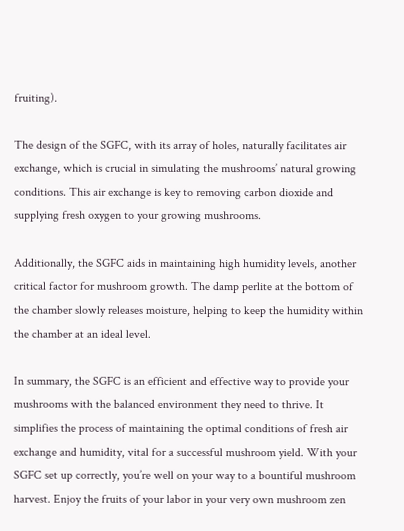fruiting).

The design of the SGFC, with its array of holes, naturally facilitates air exchange, which is crucial in simulating the mushrooms’ natural growing conditions. This air exchange is key to removing carbon dioxide and supplying fresh oxygen to your growing mushrooms.

Additionally, the SGFC aids in maintaining high humidity levels, another critical factor for mushroom growth. The damp perlite at the bottom of the chamber slowly releases moisture, helping to keep the humidity within the chamber at an ideal level.

In summary, the SGFC is an efficient and effective way to provide your mushrooms with the balanced environment they need to thrive. It simplifies the process of maintaining the optimal conditions of fresh air exchange and humidity, vital for a successful mushroom yield. With your SGFC set up correctly, you’re well on your way to a bountiful mushroom harvest. Enjoy the fruits of your labor in your very own mushroom zen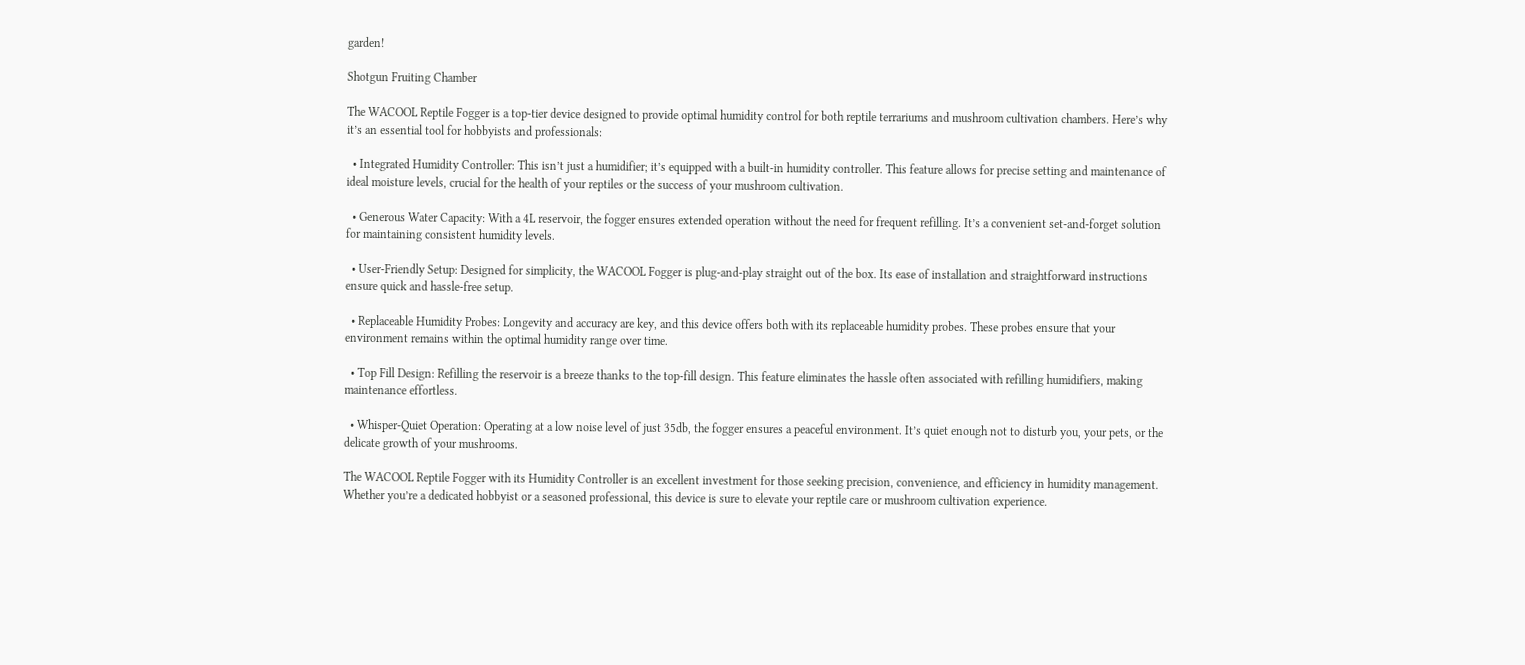garden!

Shotgun Fruiting Chamber

The WACOOL Reptile Fogger is a top-tier device designed to provide optimal humidity control for both reptile terrariums and mushroom cultivation chambers. Here’s why it’s an essential tool for hobbyists and professionals:

  • Integrated Humidity Controller: This isn’t just a humidifier; it’s equipped with a built-in humidity controller. This feature allows for precise setting and maintenance of ideal moisture levels, crucial for the health of your reptiles or the success of your mushroom cultivation.

  • Generous Water Capacity: With a 4L reservoir, the fogger ensures extended operation without the need for frequent refilling. It’s a convenient set-and-forget solution for maintaining consistent humidity levels.

  • User-Friendly Setup: Designed for simplicity, the WACOOL Fogger is plug-and-play straight out of the box. Its ease of installation and straightforward instructions ensure quick and hassle-free setup.

  • Replaceable Humidity Probes: Longevity and accuracy are key, and this device offers both with its replaceable humidity probes. These probes ensure that your environment remains within the optimal humidity range over time.

  • Top Fill Design: Refilling the reservoir is a breeze thanks to the top-fill design. This feature eliminates the hassle often associated with refilling humidifiers, making maintenance effortless.

  • Whisper-Quiet Operation: Operating at a low noise level of just 35db, the fogger ensures a peaceful environment. It’s quiet enough not to disturb you, your pets, or the delicate growth of your mushrooms.

The WACOOL Reptile Fogger with its Humidity Controller is an excellent investment for those seeking precision, convenience, and efficiency in humidity management. Whether you’re a dedicated hobbyist or a seasoned professional, this device is sure to elevate your reptile care or mushroom cultivation experience.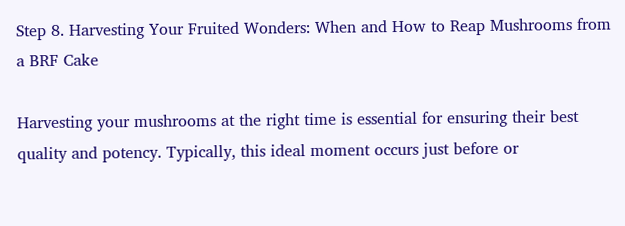Step 8. Harvesting Your Fruited Wonders: When and How to Reap Mushrooms from a BRF Cake

Harvesting your mushrooms at the right time is essential for ensuring their best quality and potency. Typically, this ideal moment occurs just before or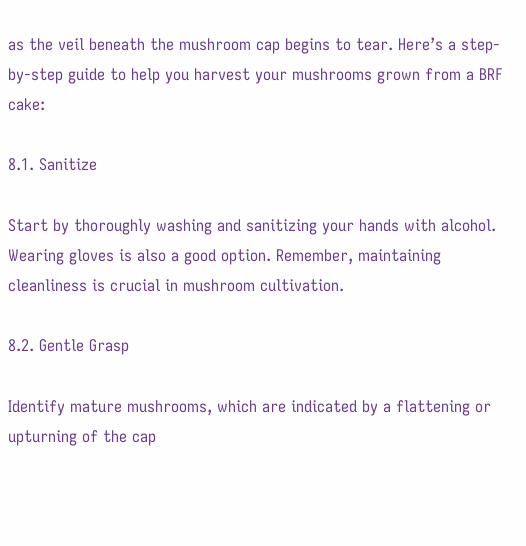as the veil beneath the mushroom cap begins to tear. Here’s a step-by-step guide to help you harvest your mushrooms grown from a BRF cake:

8.1. Sanitize

Start by thoroughly washing and sanitizing your hands with alcohol. Wearing gloves is also a good option. Remember, maintaining cleanliness is crucial in mushroom cultivation.

8.2. Gentle Grasp

Identify mature mushrooms, which are indicated by a flattening or upturning of the cap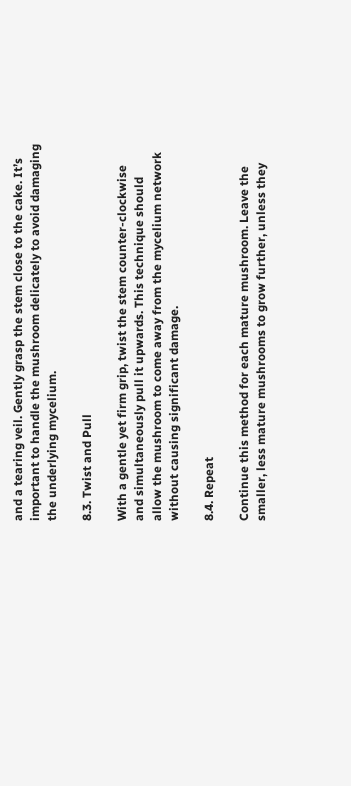and a tearing veil. Gently grasp the stem close to the cake. It’s important to handle the mushroom delicately to avoid damaging the underlying mycelium.

8.3. Twist and Pull

With a gentle yet firm grip, twist the stem counter-clockwise and simultaneously pull it upwards. This technique should allow the mushroom to come away from the mycelium network without causing significant damage.

8.4. Repeat

Continue this method for each mature mushroom. Leave the smaller, less mature mushrooms to grow further, unless they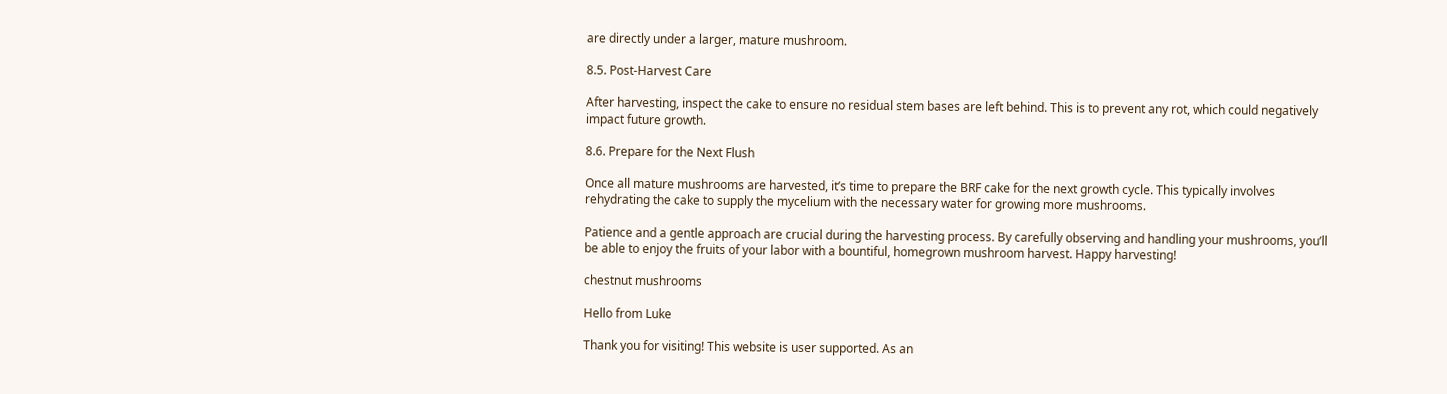are directly under a larger, mature mushroom.

8.5. Post-Harvest Care

After harvesting, inspect the cake to ensure no residual stem bases are left behind. This is to prevent any rot, which could negatively impact future growth.

8.6. Prepare for the Next Flush

Once all mature mushrooms are harvested, it’s time to prepare the BRF cake for the next growth cycle. This typically involves rehydrating the cake to supply the mycelium with the necessary water for growing more mushrooms.

Patience and a gentle approach are crucial during the harvesting process. By carefully observing and handling your mushrooms, you’ll be able to enjoy the fruits of your labor with a bountiful, homegrown mushroom harvest. Happy harvesting!

chestnut mushrooms

Hello from Luke

Thank you for visiting! This website is user supported. As an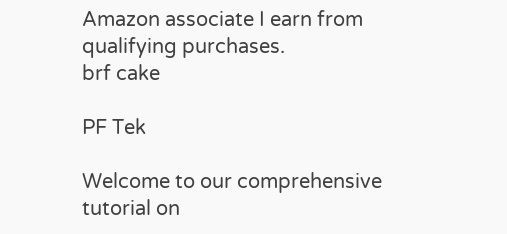Amazon associate I earn from qualifying purchases.
brf cake

PF Tek

Welcome to our comprehensive tutorial on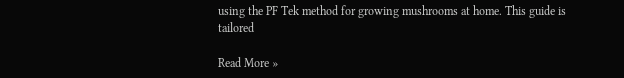using the PF Tek method for growing mushrooms at home. This guide is tailored

Read More »